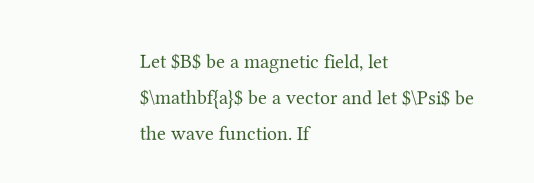Let $B$ be a magnetic field, let $\mathbf{a}$ be a vector and let $\Psi$ be the wave function. If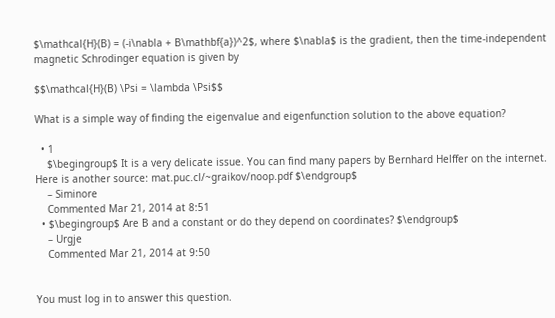$\mathcal{H}(B) = (-i\nabla + B\mathbf{a})^2$, where $\nabla$ is the gradient, then the time-independent magnetic Schrodinger equation is given by

$$\mathcal{H}(B) \Psi = \lambda \Psi$$

What is a simple way of finding the eigenvalue and eigenfunction solution to the above equation?

  • 1
    $\begingroup$ It is a very delicate issue. You can find many papers by Bernhard Helffer on the internet. Here is another source: mat.puc.cl/~graikov/noop.pdf $\endgroup$
    – Siminore
    Commented Mar 21, 2014 at 8:51
  • $\begingroup$ Are B and a constant or do they depend on coordinates? $\endgroup$
    – Urgje
    Commented Mar 21, 2014 at 9:50


You must log in to answer this question.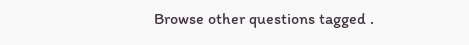Browse other questions tagged .